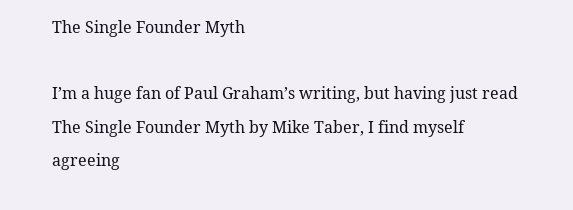The Single Founder Myth

I’m a huge fan of Paul Graham’s writing, but having just read The Single Founder Myth by Mike Taber, I find myself agreeing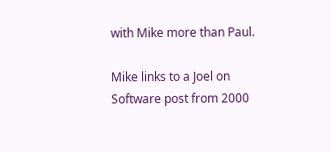with Mike more than Paul.

Mike links to a Joel on Software post from 2000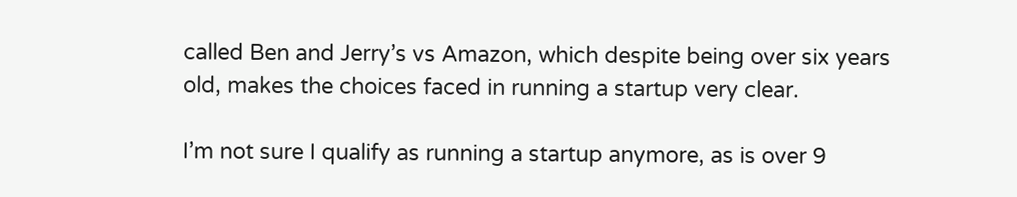called Ben and Jerry’s vs Amazon, which despite being over six years old, makes the choices faced in running a startup very clear.

I’m not sure I qualify as running a startup anymore, as is over 9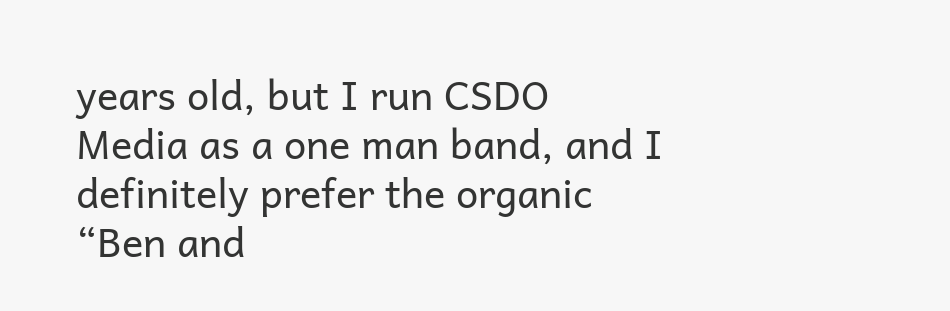years old, but I run CSDO Media as a one man band, and I definitely prefer the organic “Ben and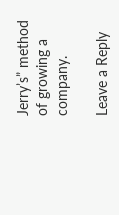Jerry’s” method of growing a company.

Leave a Reply